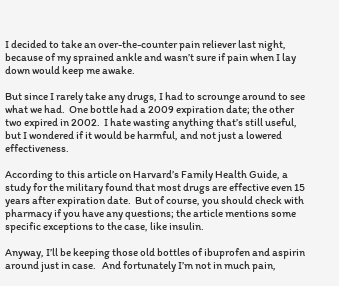I decided to take an over-the-counter pain reliever last night, because of my sprained ankle and wasn’t sure if pain when I lay down would keep me awake.

But since I rarely take any drugs, I had to scrounge around to see what we had.  One bottle had a 2009 expiration date; the other two expired in 2002.  I hate wasting anything that’s still useful, but I wondered if it would be harmful, and not just a lowered effectiveness.

According to this article on Harvard’s Family Health Guide, a study for the military found that most drugs are effective even 15 years after expiration date.  But of course, you should check with pharmacy if you have any questions; the article mentions some specific exceptions to the case, like insulin.

Anyway, I’ll be keeping those old bottles of ibuprofen and aspirin around just in case.   And fortunately I’m not in much pain,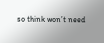so think won’t need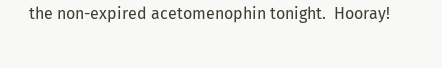the non-expired acetomenophin tonight.  Hooray!